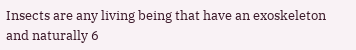Insects are any living being that have an exoskeleton and naturally 6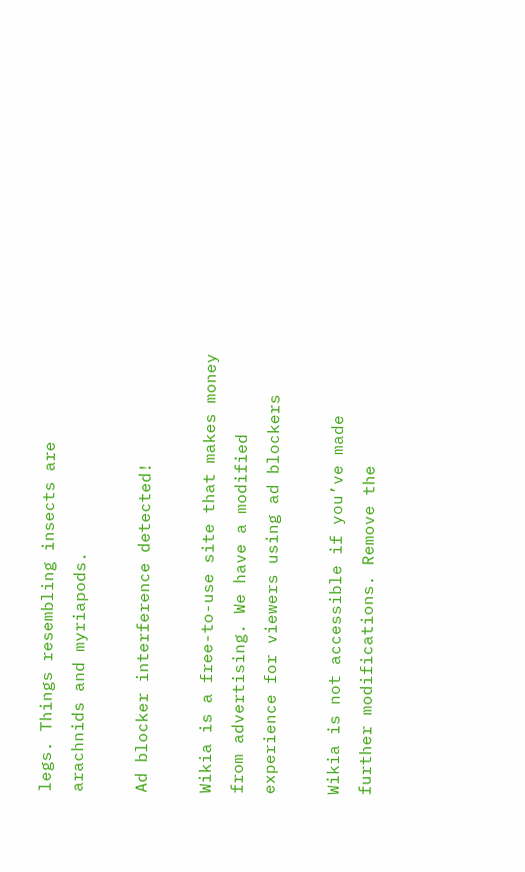legs. Things resembling insects are arachnids and myriapods.

Ad blocker interference detected!

Wikia is a free-to-use site that makes money from advertising. We have a modified experience for viewers using ad blockers

Wikia is not accessible if you’ve made further modifications. Remove the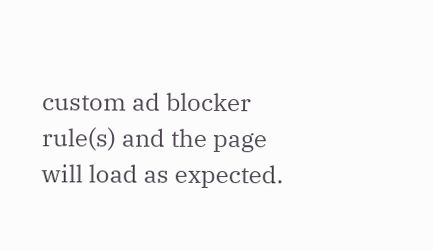custom ad blocker rule(s) and the page will load as expected.